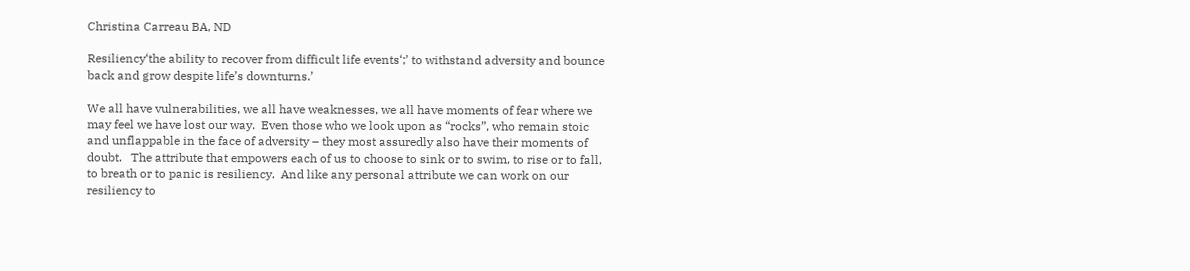Christina Carreau BA, ND

Resiliency‘the ability to recover from difficult life events‘;’ to withstand adversity and bounce back and grow despite life’s downturns.’

We all have vulnerabilities, we all have weaknesses, we all have moments of fear where we may feel we have lost our way.  Even those who we look upon as “rocks”, who remain stoic and unflappable in the face of adversity – they most assuredly also have their moments of doubt.   The attribute that empowers each of us to choose to sink or to swim, to rise or to fall, to breath or to panic is resiliency.  And like any personal attribute we can work on our resiliency to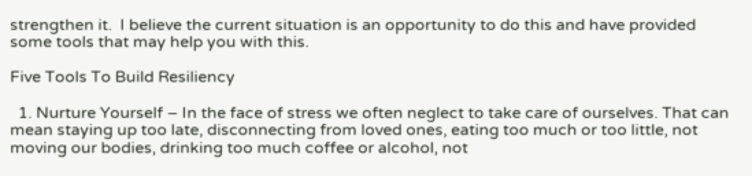strengthen it.  I believe the current situation is an opportunity to do this and have provided some tools that may help you with this.

Five Tools To Build Resiliency

  1. Nurture Yourself – In the face of stress we often neglect to take care of ourselves. That can mean staying up too late, disconnecting from loved ones, eating too much or too little, not moving our bodies, drinking too much coffee or alcohol, not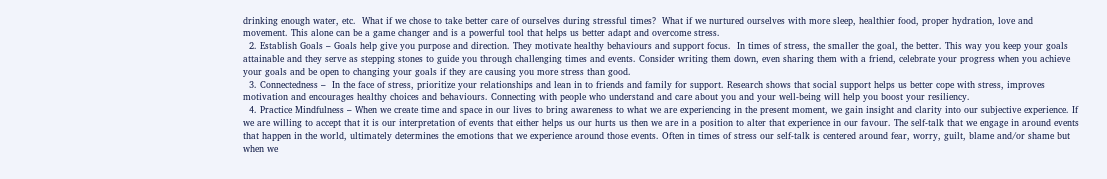drinking enough water, etc.  What if we chose to take better care of ourselves during stressful times?  What if we nurtured ourselves with more sleep, healthier food, proper hydration, love and movement. This alone can be a game changer and is a powerful tool that helps us better adapt and overcome stress.
  2. Establish Goals – Goals help give you purpose and direction. They motivate healthy behaviours and support focus.  In times of stress, the smaller the goal, the better. This way you keep your goals attainable and they serve as stepping stones to guide you through challenging times and events. Consider writing them down, even sharing them with a friend, celebrate your progress when you achieve your goals and be open to changing your goals if they are causing you more stress than good.
  3. Connectedness –  In the face of stress, prioritize your relationships and lean in to friends and family for support. Research shows that social support helps us better cope with stress, improves motivation and encourages healthy choices and behaviours. Connecting with people who understand and care about you and your well-being will help you boost your resiliency.
  4. Practice Mindfulness – When we create time and space in our lives to bring awareness to what we are experiencing in the present moment, we gain insight and clarity into our subjective experience. If we are willing to accept that it is our interpretation of events that either helps us our hurts us then we are in a position to alter that experience in our favour. The self-talk that we engage in around events that happen in the world, ultimately determines the emotions that we experience around those events. Often in times of stress our self-talk is centered around fear, worry, guilt, blame and/or shame but when we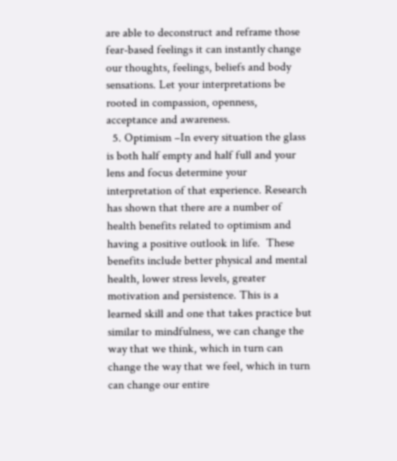are able to deconstruct and reframe those fear-based feelings it can instantly change our thoughts, feelings, beliefs and body sensations. Let your interpretations be rooted in compassion, openness, acceptance and awareness.
  5. Optimism –In every situation the glass is both half empty and half full and your lens and focus determine your interpretation of that experience. Research has shown that there are a number of health benefits related to optimism and having a positive outlook in life.  These benefits include better physical and mental health, lower stress levels, greater motivation and persistence. This is a learned skill and one that takes practice but similar to mindfulness, we can change the way that we think, which in turn can change the way that we feel, which in turn can change our entire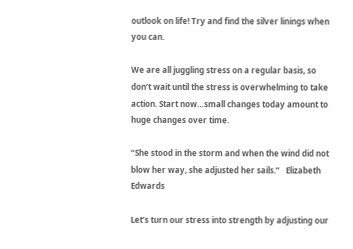outlook on life! Try and find the silver linings when  you can.

We are all juggling stress on a regular basis, so don’t wait until the stress is overwhelming to take action. Start now…small changes today amount to huge changes over time.

“She stood in the storm and when the wind did not blow her way, she adjusted her sails.”   Elizabeth Edwards

Let’s turn our stress into strength by adjusting our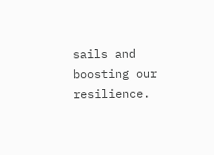sails and boosting our resilience.